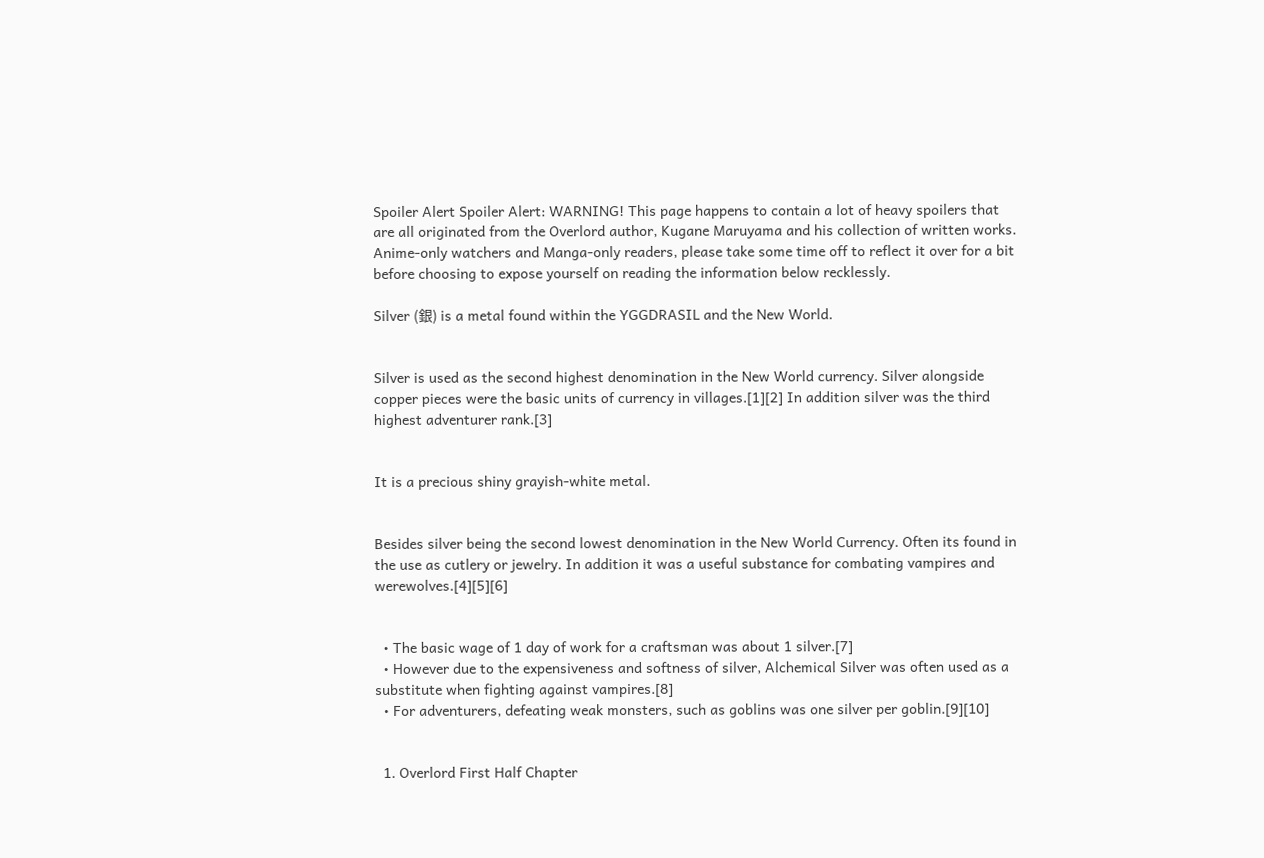Spoiler Alert Spoiler Alert: WARNING! This page happens to contain a lot of heavy spoilers that are all originated from the Overlord author, Kugane Maruyama and his collection of written works. Anime-only watchers and Manga-only readers, please take some time off to reflect it over for a bit before choosing to expose yourself on reading the information below recklessly.

Silver (銀) is a metal found within the YGGDRASIL and the New World.


Silver is used as the second highest denomination in the New World currency. Silver alongside copper pieces were the basic units of currency in villages.[1][2] In addition silver was the third highest adventurer rank.[3]


It is a precious shiny grayish-white metal.


Besides silver being the second lowest denomination in the New World Currency. Often its found in the use as cutlery or jewelry. In addition it was a useful substance for combating vampires and werewolves.[4][5][6]


  • The basic wage of 1 day of work for a craftsman was about 1 silver.[7]
  • However due to the expensiveness and softness of silver, Alchemical Silver was often used as a substitute when fighting against vampires.[8]
  • For adventurers, defeating weak monsters, such as goblins was one silver per goblin.[9][10]


  1. Overlord First Half Chapter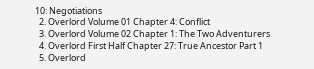10: Negotiations
  2. Overlord Volume 01 Chapter 4: Conflict
  3. Overlord Volume 02 Chapter 1: The Two Adventurers
  4. Overlord First Half Chapter 27: True Ancestor Part 1
  5. Overlord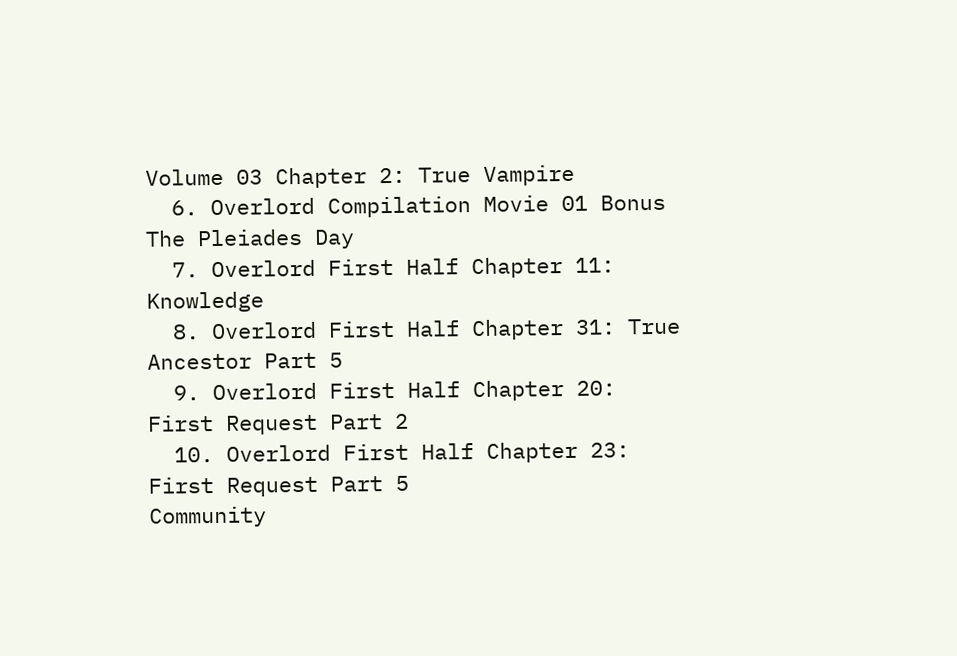Volume 03 Chapter 2: True Vampire
  6. Overlord Compilation Movie 01 Bonus The Pleiades Day
  7. Overlord First Half Chapter 11: Knowledge
  8. Overlord First Half Chapter 31: True Ancestor Part 5
  9. Overlord First Half Chapter 20: First Request Part 2
  10. Overlord First Half Chapter 23: First Request Part 5
Community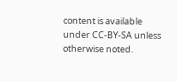content is available under CC-BY-SA unless otherwise noted.